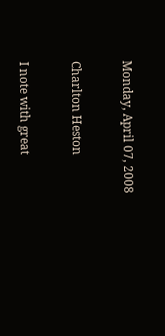Monday, April 07, 2008

Charlton Heston

I note with great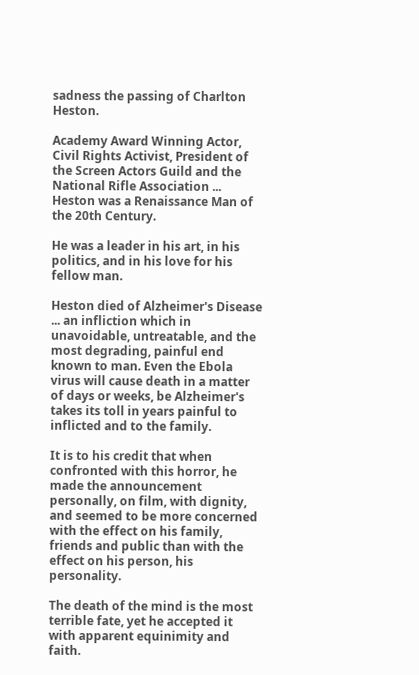sadness the passing of Charlton Heston.

Academy Award Winning Actor, Civil Rights Activist, President of the Screen Actors Guild and the National Rifle Association ... Heston was a Renaissance Man of the 20th Century.

He was a leader in his art, in his politics, and in his love for his fellow man.

Heston died of Alzheimer's Disease ... an infliction which in unavoidable, untreatable, and the most degrading, painful end known to man. Even the Ebola virus will cause death in a matter of days or weeks, be Alzheimer's takes its toll in years painful to inflicted and to the family.

It is to his credit that when confronted with this horror, he made the announcement personally, on film, with dignity, and seemed to be more concerned with the effect on his family, friends and public than with the effect on his person, his personality.

The death of the mind is the most terrible fate, yet he accepted it with apparent equinimity and faith.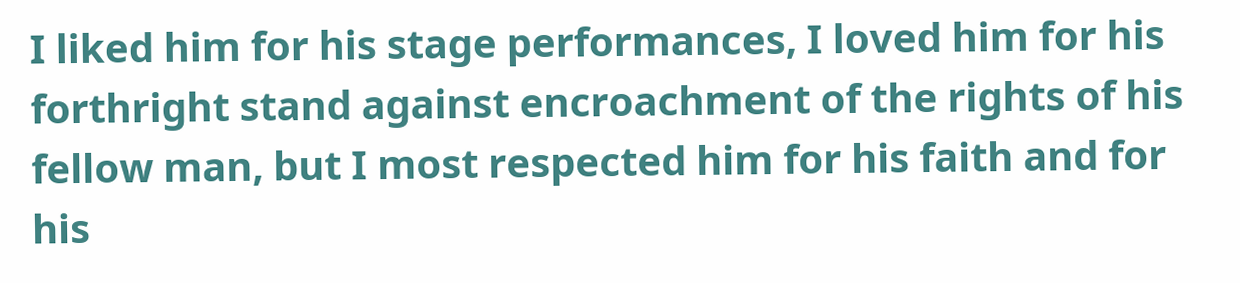I liked him for his stage performances, I loved him for his forthright stand against encroachment of the rights of his fellow man, but I most respected him for his faith and for his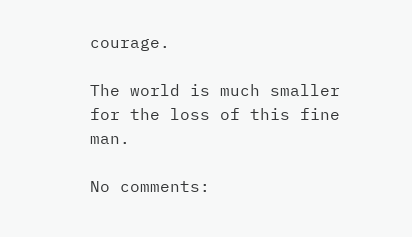courage.

The world is much smaller for the loss of this fine man.

No comments: